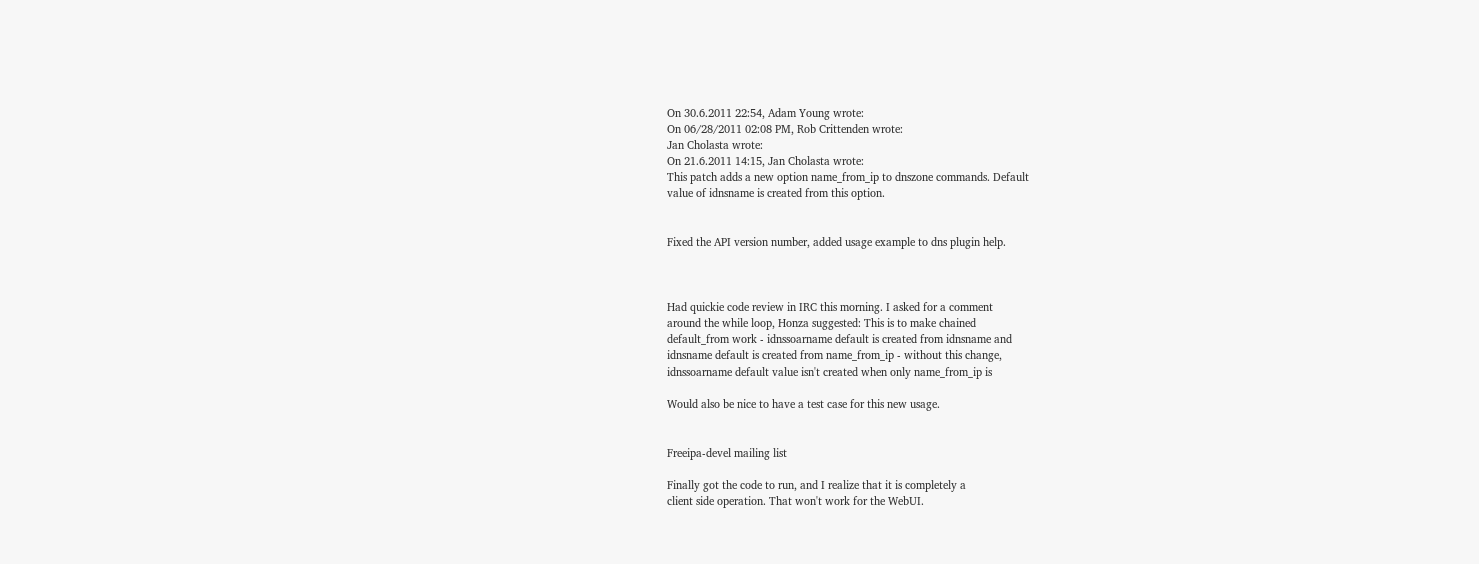On 30.6.2011 22:54, Adam Young wrote:
On 06/28/2011 02:08 PM, Rob Crittenden wrote:
Jan Cholasta wrote:
On 21.6.2011 14:15, Jan Cholasta wrote:
This patch adds a new option name_from_ip to dnszone commands. Default
value of idnsname is created from this option.


Fixed the API version number, added usage example to dns plugin help.



Had quickie code review in IRC this morning. I asked for a comment
around the while loop, Honza suggested: This is to make chained
default_from work - idnssoarname default is created from idnsname and
idnsname default is created from name_from_ip - without this change,
idnssoarname default value isn't created when only name_from_ip is

Would also be nice to have a test case for this new usage.


Freeipa-devel mailing list

Finally got the code to run, and I realize that it is completely a
client side operation. That won't work for the WebUI.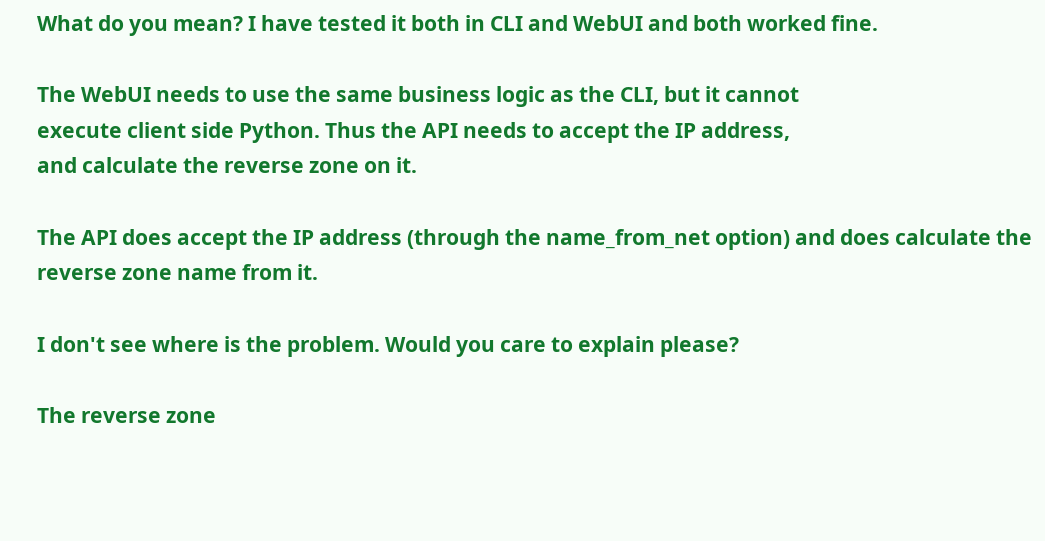What do you mean? I have tested it both in CLI and WebUI and both worked fine.

The WebUI needs to use the same business logic as the CLI, but it cannot
execute client side Python. Thus the API needs to accept the IP address,
and calculate the reverse zone on it.

The API does accept the IP address (through the name_from_net option) and does calculate the reverse zone name from it.

I don't see where is the problem. Would you care to explain please?

The reverse zone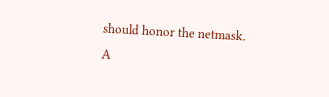should honor the netmask. A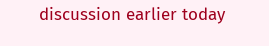discussion earlier today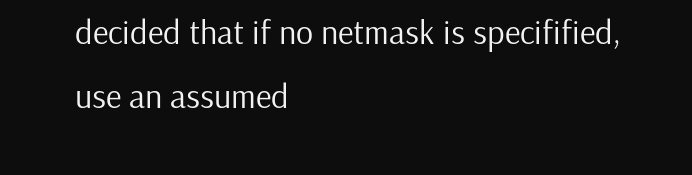decided that if no netmask is specifified, use an assumed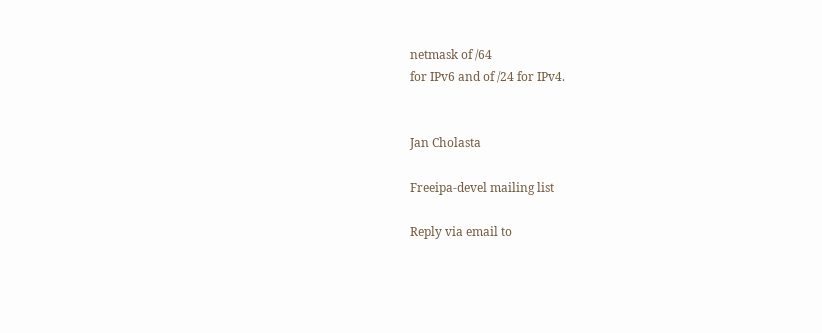netmask of /64
for IPv6 and of /24 for IPv4.


Jan Cholasta

Freeipa-devel mailing list

Reply via email to